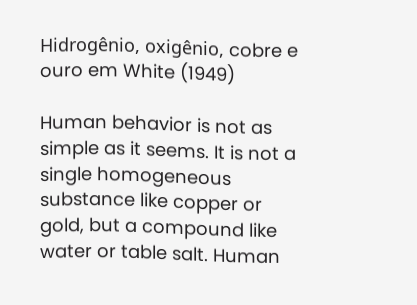Hidrogênio, oxigênio, cobre e ouro em White (1949)

Human behavior is not as simple as it seems. It is not a single homogeneous substance like copper or gold, but a compound like water or table salt. Human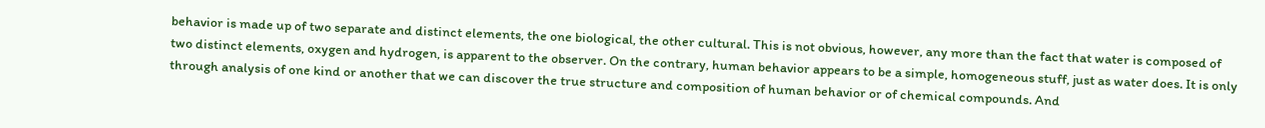behavior is made up of two separate and distinct elements, the one biological, the other cultural. This is not obvious, however, any more than the fact that water is composed of two distinct elements, oxygen and hydrogen, is apparent to the observer. On the contrary, human behavior appears to be a simple, homogeneous stuff, just as water does. It is only through analysis of one kind or another that we can discover the true structure and composition of human behavior or of chemical compounds. And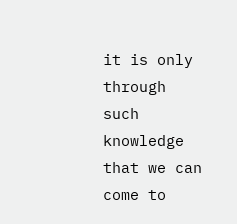it is only through such knowledge that we can come to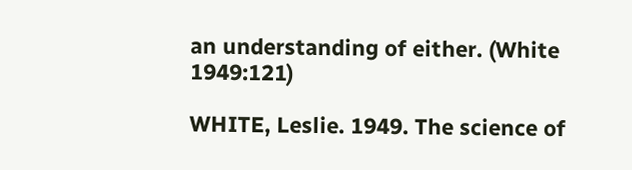an understanding of either. (White 1949:121)

WHITE, Leslie. 1949. The science of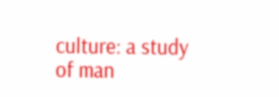culture: a study of man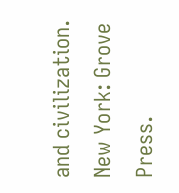and civilization. New York: Grove Press.